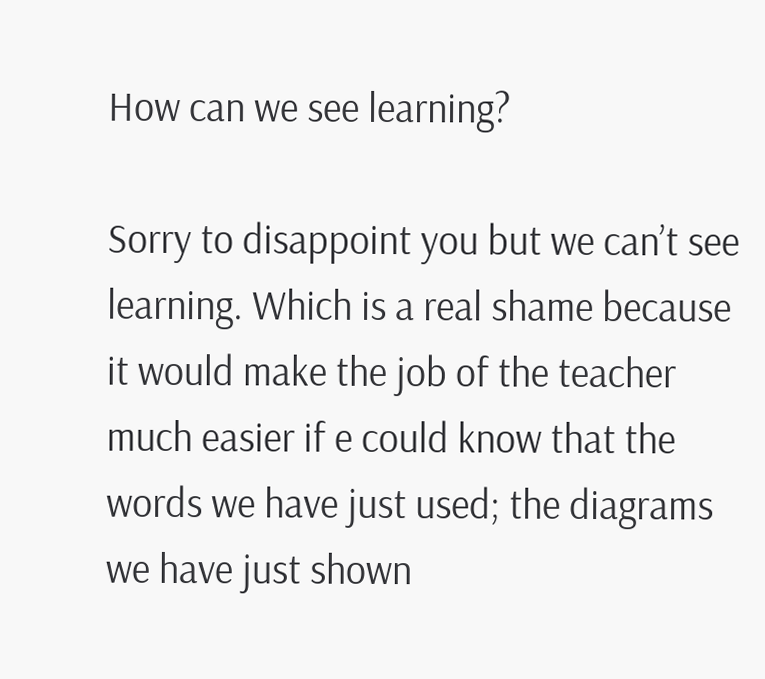How can we see learning?

Sorry to disappoint you but we can’t see learning. Which is a real shame because it would make the job of the teacher much easier if e could know that the words we have just used; the diagrams we have just shown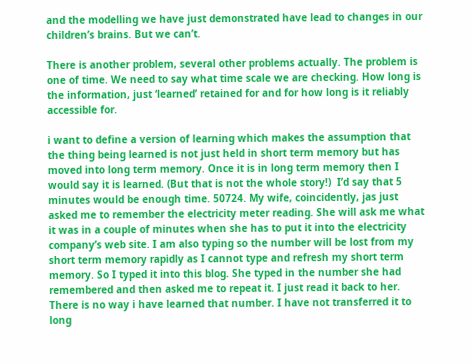and the modelling we have just demonstrated have lead to changes in our children’s brains. But we can’t.

There is another problem, several other problems actually. The problem is one of time. We need to say what time scale we are checking. How long is the information, just ‘learned’ retained for and for how long is it reliably accessible for.

i want to define a version of learning which makes the assumption that the thing being learned is not just held in short term memory but has moved into long term memory. Once it is in long term memory then I would say it is learned. (But that is not the whole story!)  I’d say that 5 minutes would be enough time. 50724. My wife, coincidently, jas just asked me to remember the electricity meter reading. She will ask me what it was in a couple of minutes when she has to put it into the electricity company’s web site. I am also typing so the number will be lost from my short term memory rapidly as I cannot type and refresh my short term memory. So I typed it into this blog. She typed in the number she had remembered and then asked me to repeat it. I just read it back to her. There is no way i have learned that number. I have not transferred it to long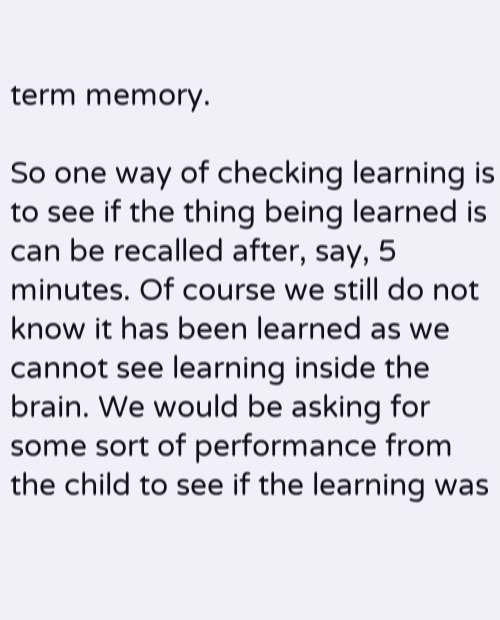term memory.

So one way of checking learning is to see if the thing being learned is can be recalled after, say, 5 minutes. Of course we still do not know it has been learned as we cannot see learning inside the brain. We would be asking for some sort of performance from the child to see if the learning was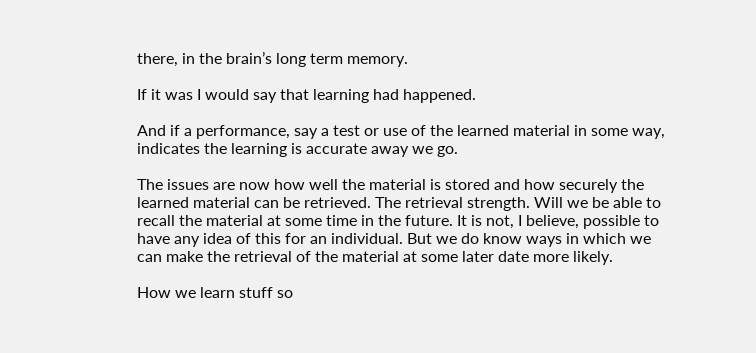there, in the brain’s long term memory.

If it was I would say that learning had happened.

And if a performance, say a test or use of the learned material in some way, indicates the learning is accurate away we go.

The issues are now how well the material is stored and how securely the learned material can be retrieved. The retrieval strength. Will we be able to recall the material at some time in the future. It is not, I believe, possible to have any idea of this for an individual. But we do know ways in which we can make the retrieval of the material at some later date more likely.

How we learn stuff so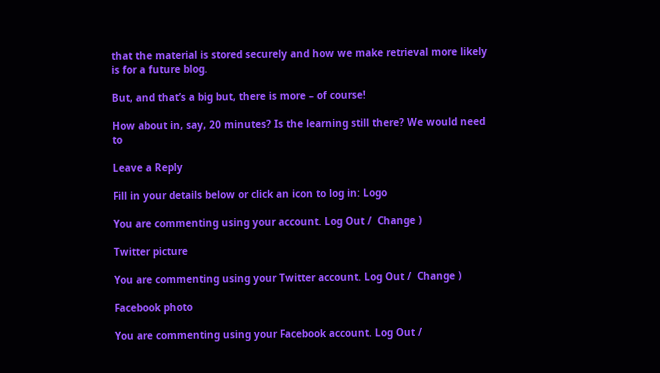that the material is stored securely and how we make retrieval more likely is for a future blog.

But, and that’s a big but, there is more – of course!

How about in, say, 20 minutes? Is the learning still there? We would need to

Leave a Reply

Fill in your details below or click an icon to log in: Logo

You are commenting using your account. Log Out /  Change )

Twitter picture

You are commenting using your Twitter account. Log Out /  Change )

Facebook photo

You are commenting using your Facebook account. Log Out /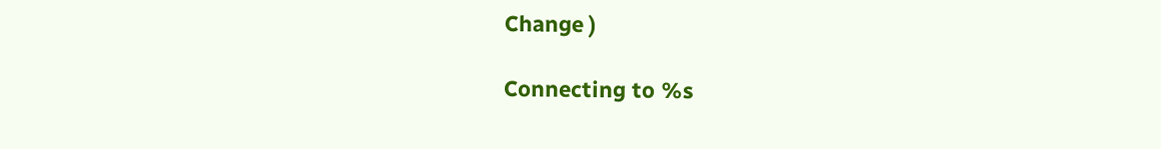Change )

Connecting to %s